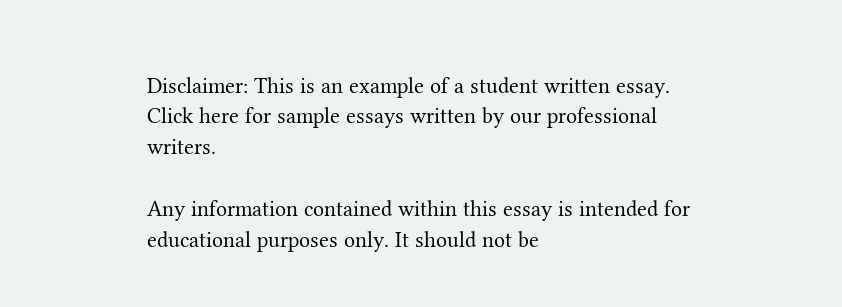Disclaimer: This is an example of a student written essay.
Click here for sample essays written by our professional writers.

Any information contained within this essay is intended for educational purposes only. It should not be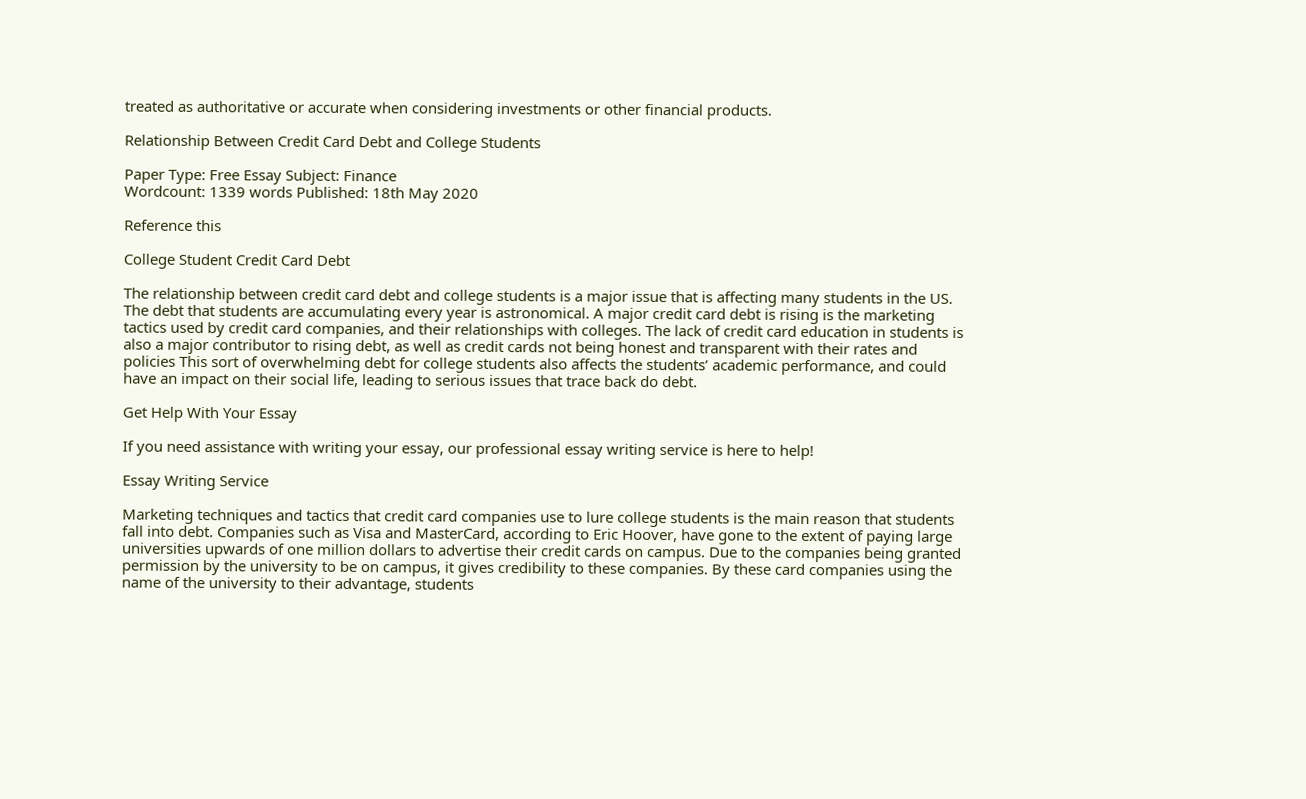treated as authoritative or accurate when considering investments or other financial products.

Relationship Between Credit Card Debt and College Students

Paper Type: Free Essay Subject: Finance
Wordcount: 1339 words Published: 18th May 2020

Reference this

College Student Credit Card Debt

The relationship between credit card debt and college students is a major issue that is affecting many students in the US. The debt that students are accumulating every year is astronomical. A major credit card debt is rising is the marketing tactics used by credit card companies, and their relationships with colleges. The lack of credit card education in students is also a major contributor to rising debt, as well as credit cards not being honest and transparent with their rates and policies This sort of overwhelming debt for college students also affects the students’ academic performance, and could have an impact on their social life, leading to serious issues that trace back do debt.

Get Help With Your Essay

If you need assistance with writing your essay, our professional essay writing service is here to help!

Essay Writing Service

Marketing techniques and tactics that credit card companies use to lure college students is the main reason that students fall into debt. Companies such as Visa and MasterCard, according to Eric Hoover, have gone to the extent of paying large universities upwards of one million dollars to advertise their credit cards on campus. Due to the companies being granted permission by the university to be on campus, it gives credibility to these companies. By these card companies using the name of the university to their advantage, students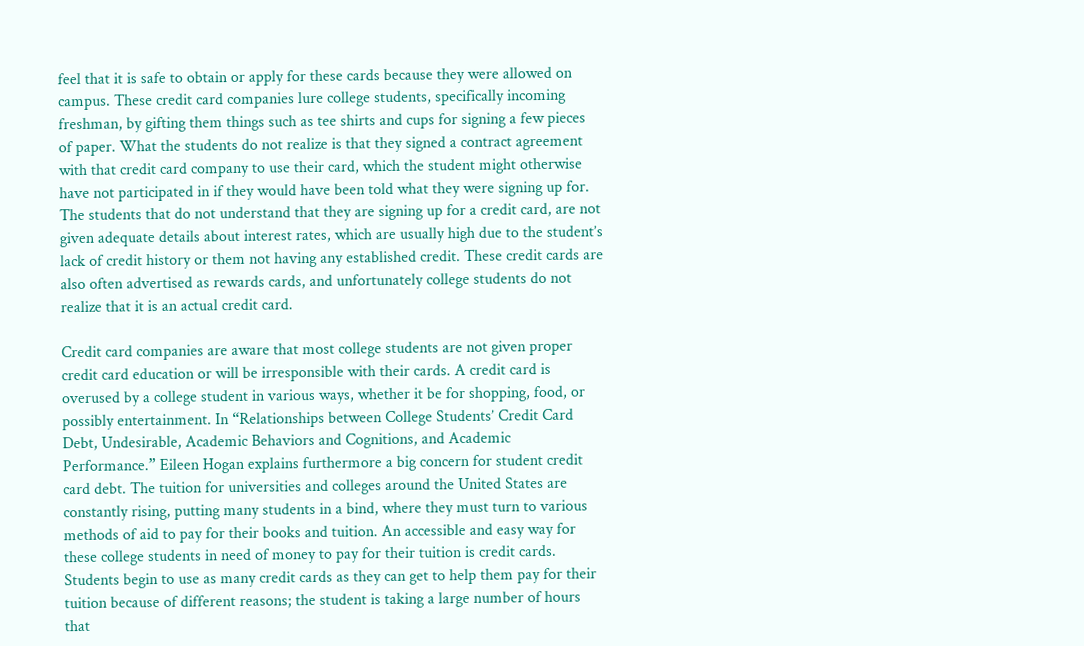feel that it is safe to obtain or apply for these cards because they were allowed on campus. These credit card companies lure college students, specifically incoming freshman, by gifting them things such as tee shirts and cups for signing a few pieces of paper. What the students do not realize is that they signed a contract agreement with that credit card company to use their card, which the student might otherwise have not participated in if they would have been told what they were signing up for. The students that do not understand that they are signing up for a credit card, are not given adequate details about interest rates, which are usually high due to the student’s lack of credit history or them not having any established credit. These credit cards are also often advertised as rewards cards, and unfortunately college students do not realize that it is an actual credit card.

Credit card companies are aware that most college students are not given proper credit card education or will be irresponsible with their cards. A credit card is overused by a college student in various ways, whether it be for shopping, food, or possibly entertainment. In “Relationships between College Students’ Credit Card Debt, Undesirable, Academic Behaviors and Cognitions, and Academic Performance.” Eileen Hogan explains furthermore a big concern for student credit card debt. The tuition for universities and colleges around the United States are constantly rising, putting many students in a bind, where they must turn to various methods of aid to pay for their books and tuition. An accessible and easy way for these college students in need of money to pay for their tuition is credit cards. Students begin to use as many credit cards as they can get to help them pay for their tuition because of different reasons; the student is taking a large number of hours that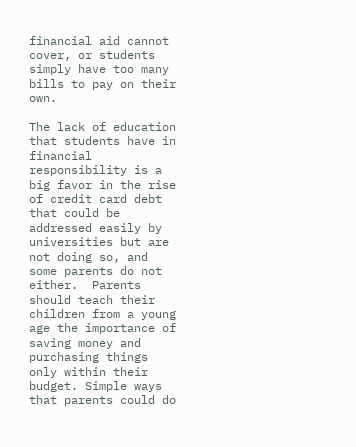financial aid cannot cover, or students simply have too many bills to pay on their own.

The lack of education that students have in financial responsibility is a big favor in the rise of credit card debt that could be addressed easily by universities but are not doing so, and some parents do not either.  Parents should teach their children from a young age the importance of saving money and purchasing things only within their budget. Simple ways that parents could do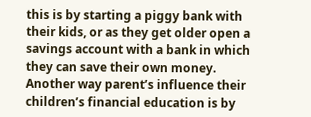this is by starting a piggy bank with their kids, or as they get older open a savings account with a bank in which they can save their own money.  Another way parent’s influence their children’s financial education is by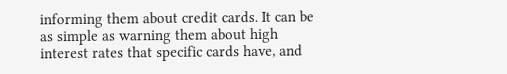informing them about credit cards. It can be as simple as warning them about high interest rates that specific cards have, and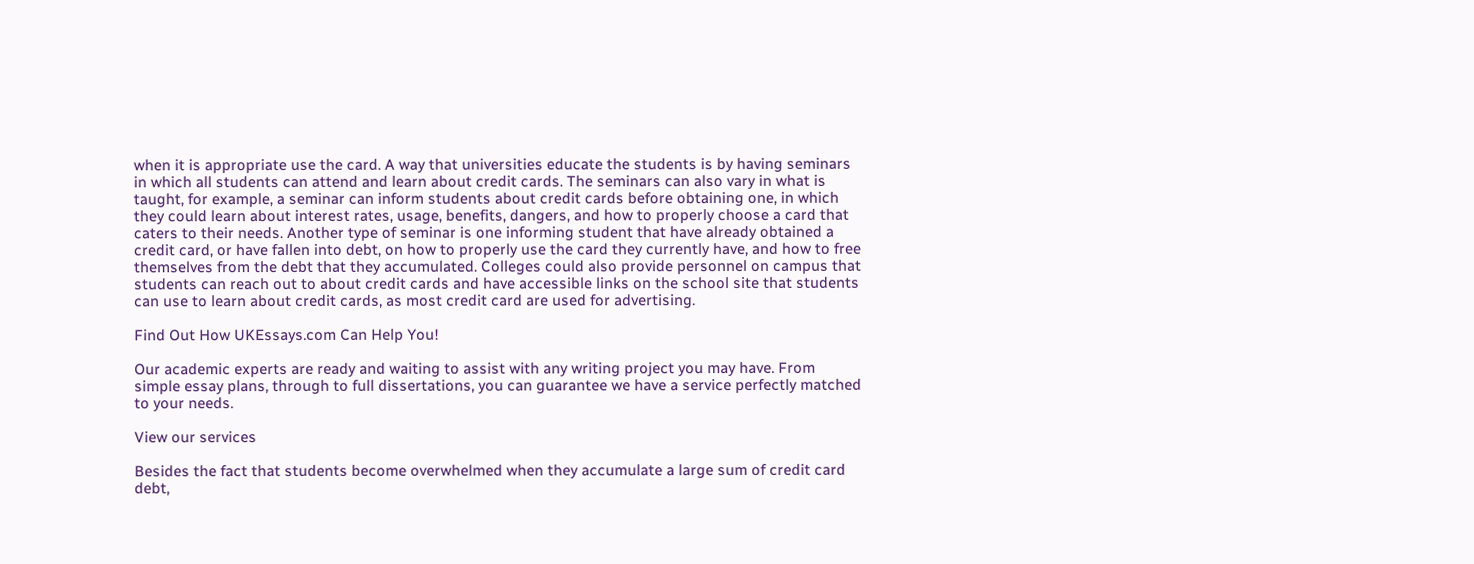when it is appropriate use the card. A way that universities educate the students is by having seminars in which all students can attend and learn about credit cards. The seminars can also vary in what is taught, for example, a seminar can inform students about credit cards before obtaining one, in which they could learn about interest rates, usage, benefits, dangers, and how to properly choose a card that caters to their needs. Another type of seminar is one informing student that have already obtained a credit card, or have fallen into debt, on how to properly use the card they currently have, and how to free themselves from the debt that they accumulated. Colleges could also provide personnel on campus that students can reach out to about credit cards and have accessible links on the school site that students can use to learn about credit cards, as most credit card are used for advertising.

Find Out How UKEssays.com Can Help You!

Our academic experts are ready and waiting to assist with any writing project you may have. From simple essay plans, through to full dissertations, you can guarantee we have a service perfectly matched to your needs.

View our services

Besides the fact that students become overwhelmed when they accumulate a large sum of credit card debt,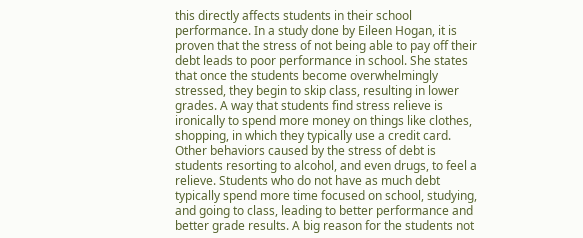this directly affects students in their school performance. In a study done by Eileen Hogan, it is proven that the stress of not being able to pay off their debt leads to poor performance in school. She states that once the students become overwhelmingly stressed, they begin to skip class, resulting in lower grades. A way that students find stress relieve is ironically to spend more money on things like clothes, shopping, in which they typically use a credit card. Other behaviors caused by the stress of debt is students resorting to alcohol, and even drugs, to feel a relieve. Students who do not have as much debt typically spend more time focused on school, studying, and going to class, leading to better performance and better grade results. A big reason for the students not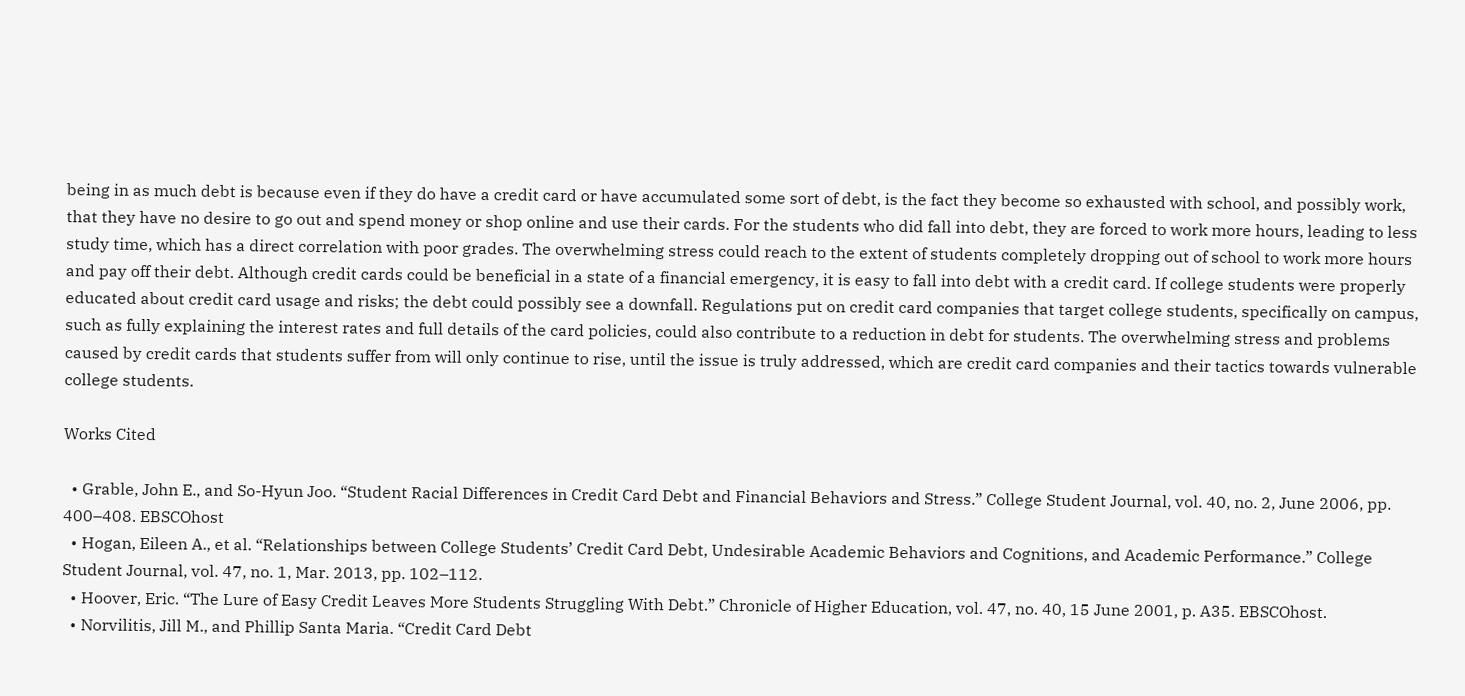being in as much debt is because even if they do have a credit card or have accumulated some sort of debt, is the fact they become so exhausted with school, and possibly work, that they have no desire to go out and spend money or shop online and use their cards. For the students who did fall into debt, they are forced to work more hours, leading to less study time, which has a direct correlation with poor grades. The overwhelming stress could reach to the extent of students completely dropping out of school to work more hours and pay off their debt. Although credit cards could be beneficial in a state of a financial emergency, it is easy to fall into debt with a credit card. If college students were properly educated about credit card usage and risks; the debt could possibly see a downfall. Regulations put on credit card companies that target college students, specifically on campus, such as fully explaining the interest rates and full details of the card policies, could also contribute to a reduction in debt for students. The overwhelming stress and problems caused by credit cards that students suffer from will only continue to rise, until the issue is truly addressed, which are credit card companies and their tactics towards vulnerable college students.

Works Cited

  • Grable, John E., and So-Hyun Joo. “Student Racial Differences in Credit Card Debt and Financial Behaviors and Stress.” College Student Journal, vol. 40, no. 2, June 2006, pp. 400–408. EBSCOhost
  • Hogan, Eileen A., et al. “Relationships between College Students’ Credit Card Debt, Undesirable Academic Behaviors and Cognitions, and Academic Performance.” College Student Journal, vol. 47, no. 1, Mar. 2013, pp. 102–112.
  • Hoover, Eric. “The Lure of Easy Credit Leaves More Students Struggling With Debt.” Chronicle of Higher Education, vol. 47, no. 40, 15 June 2001, p. A35. EBSCOhost.
  • Norvilitis, Jill M., and Phillip Santa Maria. “Credit Card Debt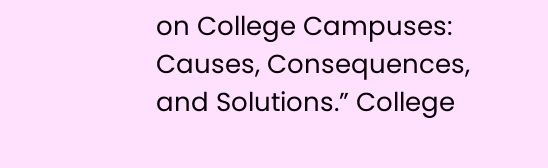on College Campuses: Causes, Consequences, and Solutions.” College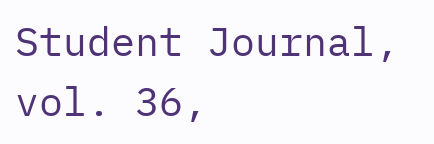Student Journal, vol. 36,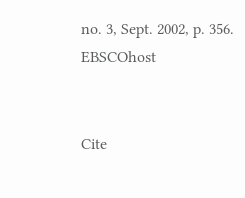no. 3, Sept. 2002, p. 356. EBSCOhost


Cite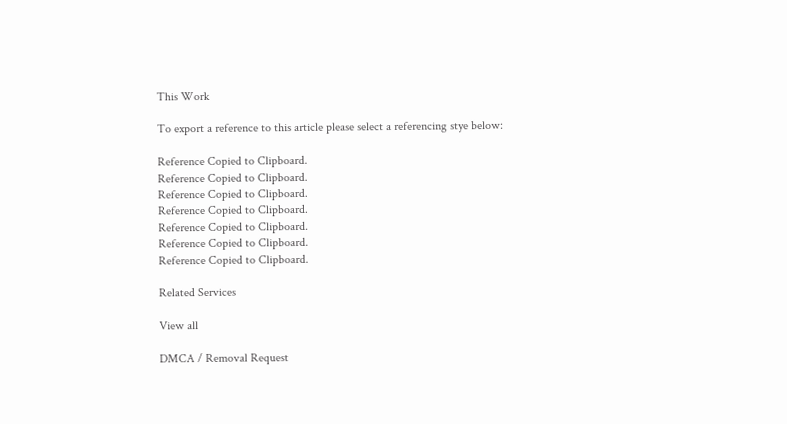This Work

To export a reference to this article please select a referencing stye below:

Reference Copied to Clipboard.
Reference Copied to Clipboard.
Reference Copied to Clipboard.
Reference Copied to Clipboard.
Reference Copied to Clipboard.
Reference Copied to Clipboard.
Reference Copied to Clipboard.

Related Services

View all

DMCA / Removal Request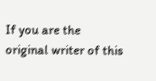If you are the original writer of this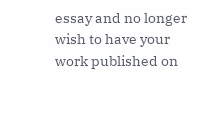essay and no longer wish to have your work published on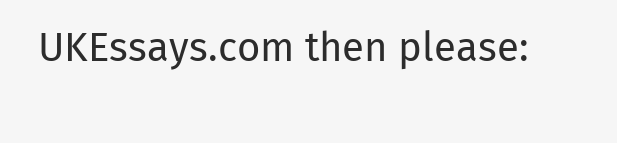UKEssays.com then please: